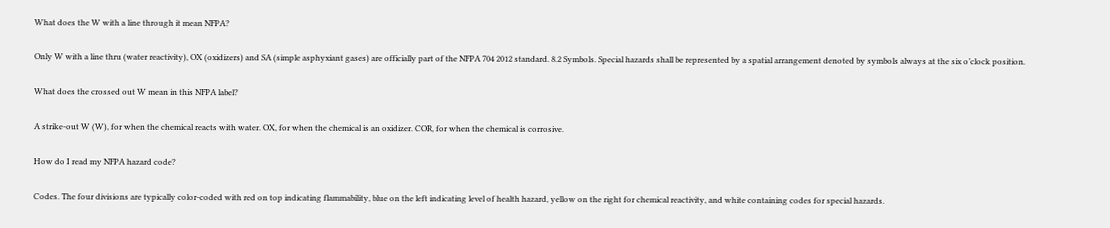What does the W with a line through it mean NFPA?

Only W with a line thru (water reactivity), OX (oxidizers) and SA (simple asphyxiant gases) are officially part of the NFPA 704 2012 standard. 8.2 Symbols. Special hazards shall be represented by a spatial arrangement denoted by symbols always at the six o’clock position.

What does the crossed out W mean in this NFPA label?

A strike-out W (W), for when the chemical reacts with water. OX, for when the chemical is an oxidizer. COR, for when the chemical is corrosive.

How do I read my NFPA hazard code?

Codes. The four divisions are typically color-coded with red on top indicating flammability, blue on the left indicating level of health hazard, yellow on the right for chemical reactivity, and white containing codes for special hazards.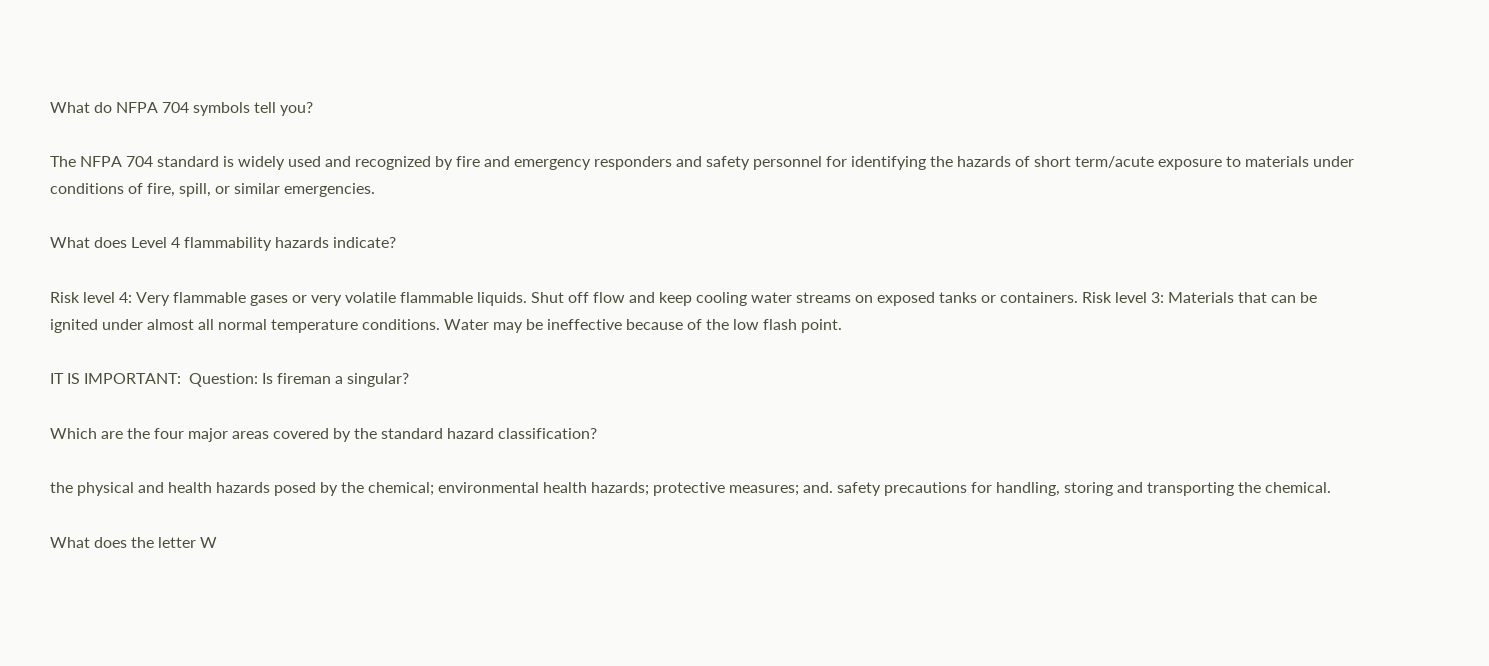What do NFPA 704 symbols tell you?

The NFPA 704 standard is widely used and recognized by fire and emergency responders and safety personnel for identifying the hazards of short term/acute exposure to materials under conditions of fire, spill, or similar emergencies.

What does Level 4 flammability hazards indicate?

Risk level 4: Very flammable gases or very volatile flammable liquids. Shut off flow and keep cooling water streams on exposed tanks or containers. Risk level 3: Materials that can be ignited under almost all normal temperature conditions. Water may be ineffective because of the low flash point.

IT IS IMPORTANT:  Question: Is fireman a singular?

Which are the four major areas covered by the standard hazard classification?

the physical and health hazards posed by the chemical; environmental health hazards; protective measures; and. safety precautions for handling, storing and transporting the chemical.

What does the letter W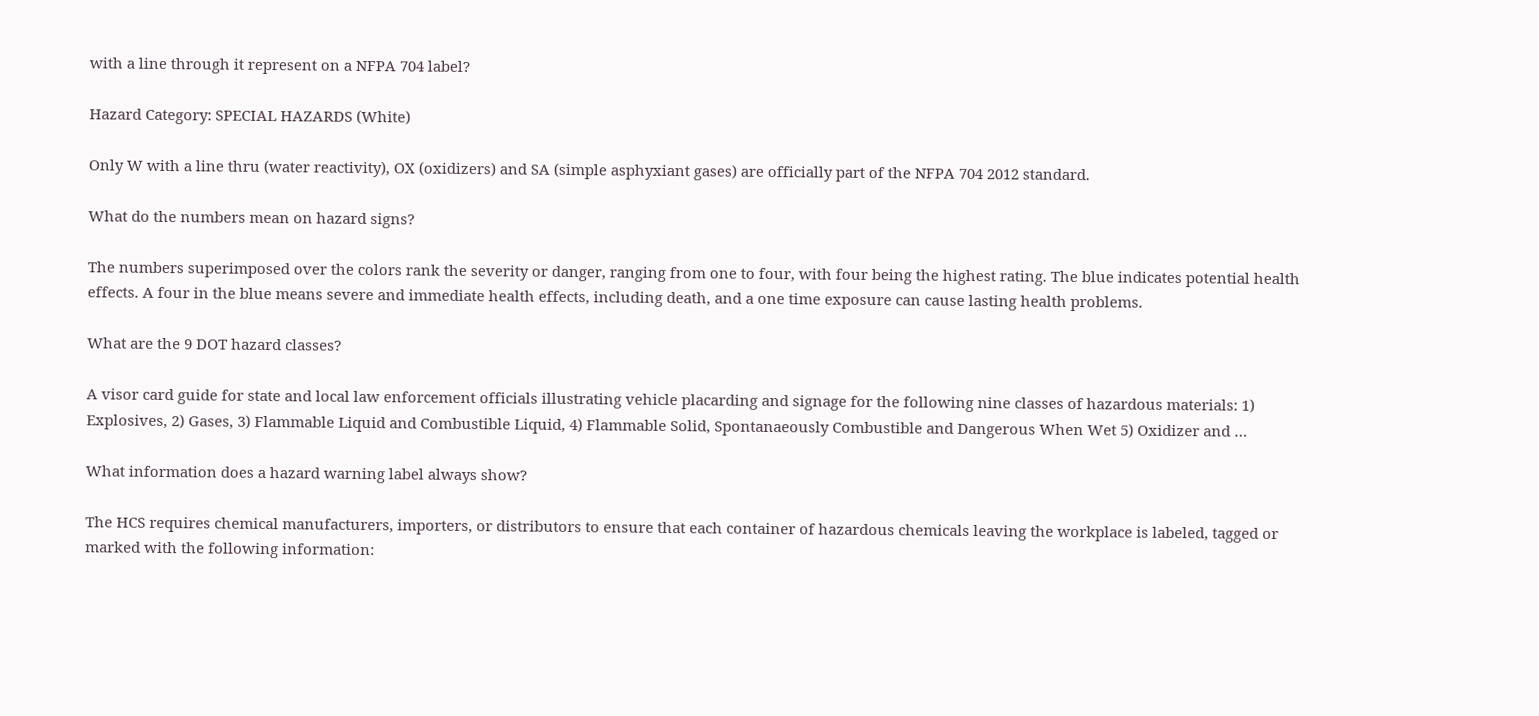with a line through it represent on a NFPA 704 label?

Hazard Category: SPECIAL HAZARDS (White)

Only W with a line thru (water reactivity), OX (oxidizers) and SA (simple asphyxiant gases) are officially part of the NFPA 704 2012 standard.

What do the numbers mean on hazard signs?

The numbers superimposed over the colors rank the severity or danger, ranging from one to four, with four being the highest rating. The blue indicates potential health effects. A four in the blue means severe and immediate health effects, including death, and a one time exposure can cause lasting health problems.

What are the 9 DOT hazard classes?

A visor card guide for state and local law enforcement officials illustrating vehicle placarding and signage for the following nine classes of hazardous materials: 1) Explosives, 2) Gases, 3) Flammable Liquid and Combustible Liquid, 4) Flammable Solid, Spontanaeously Combustible and Dangerous When Wet 5) Oxidizer and …

What information does a hazard warning label always show?

The HCS requires chemical manufacturers, importers, or distributors to ensure that each container of hazardous chemicals leaving the workplace is labeled, tagged or marked with the following information: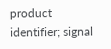product identifier; signal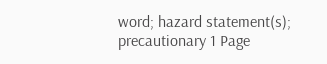word; hazard statement(s); precautionary 1 Page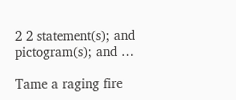2 2 statement(s); and pictogram(s); and …

Tame a raging fire